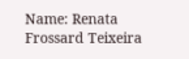Name: Renata Frossard Teixeira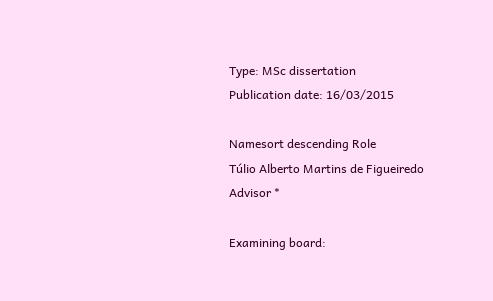Type: MSc dissertation
Publication date: 16/03/2015

Namesort descending Role
Túlio Alberto Martins de Figueiredo Advisor *

Examining board: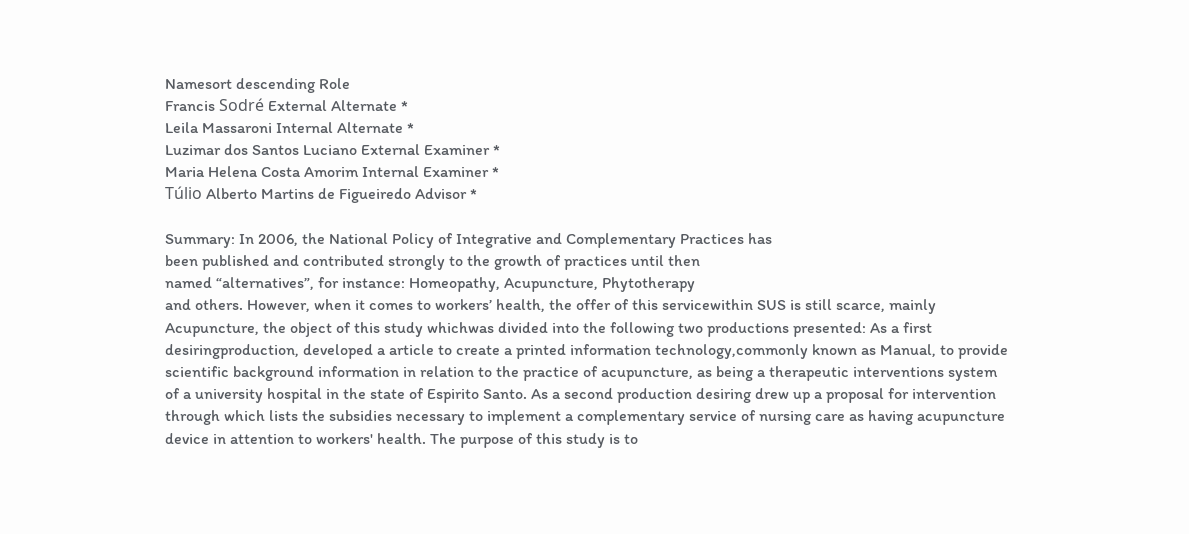Namesort descending Role
Francis Sodré External Alternate *
Leila Massaroni Internal Alternate *
Luzimar dos Santos Luciano External Examiner *
Maria Helena Costa Amorim Internal Examiner *
Túlio Alberto Martins de Figueiredo Advisor *

Summary: In 2006, the National Policy of Integrative and Complementary Practices has
been published and contributed strongly to the growth of practices until then
named “alternatives”, for instance: Homeopathy, Acupuncture, Phytotherapy
and others. However, when it comes to workers’ health, the offer of this servicewithin SUS is still scarce, mainly Acupuncture, the object of this study whichwas divided into the following two productions presented: As a first desiringproduction, developed a article to create a printed information technology,commonly known as Manual, to provide scientific background information in relation to the practice of acupuncture, as being a therapeutic interventions system of a university hospital in the state of Espirito Santo. As a second production desiring drew up a proposal for intervention through which lists the subsidies necessary to implement a complementary service of nursing care as having acupuncture device in attention to workers' health. The purpose of this study is to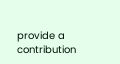provide a contribution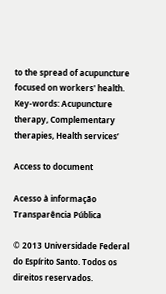to the spread of acupuncture focused on workers' health.
Key-words: Acupuncture therapy, Complementary therapies, Health services’

Access to document

Acesso à informação
Transparência Pública

© 2013 Universidade Federal do Espírito Santo. Todos os direitos reservados.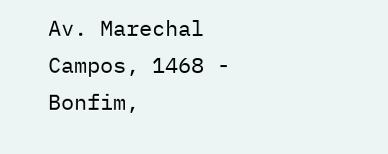Av. Marechal Campos, 1468 - Bonfim,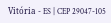Vitória - ES | CEP 29047-105